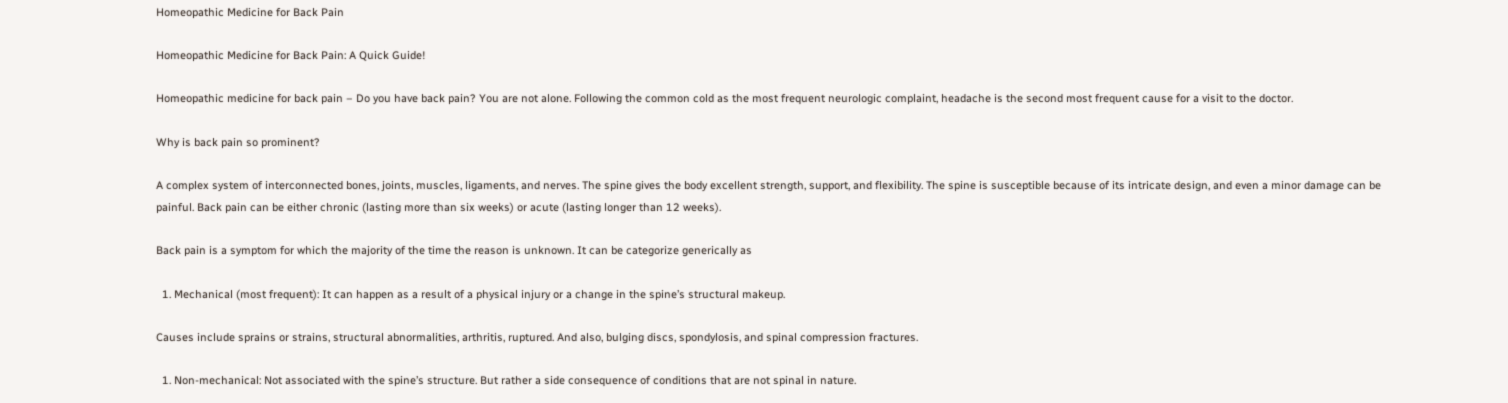Homeopathic Medicine for Back Pain

Homeopathic Medicine for Back Pain: A Quick Guide!

Homeopathic medicine for back pain – Do you have back pain? You are not alone. Following the common cold as the most frequent neurologic complaint, headache is the second most frequent cause for a visit to the doctor.

Why is back pain so prominent?

A complex system of interconnected bones, joints, muscles, ligaments, and nerves. The spine gives the body excellent strength, support, and flexibility. The spine is susceptible because of its intricate design, and even a minor damage can be painful. Back pain can be either chronic (lasting more than six weeks) or acute (lasting longer than 12 weeks).

Back pain is a symptom for which the majority of the time the reason is unknown. It can be categorize generically as

  1. Mechanical (most frequent): It can happen as a result of a physical injury or a change in the spine’s structural makeup.

Causes include sprains or strains, structural abnormalities, arthritis, ruptured. And also, bulging discs, spondylosis, and spinal compression fractures.

  1. Non-mechanical: Not associated with the spine’s structure. But rather a side consequence of conditions that are not spinal in nature.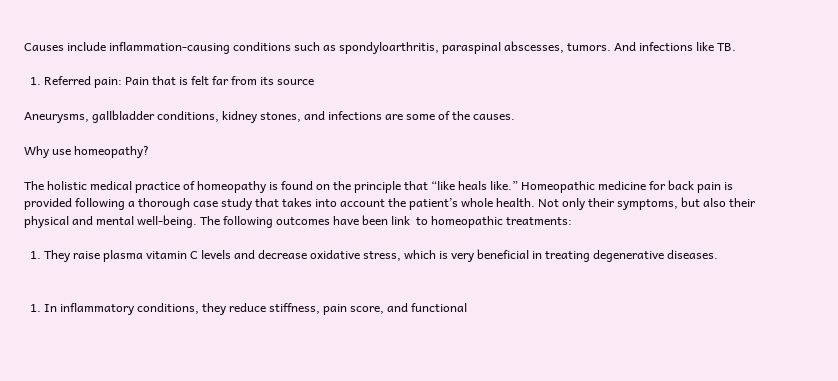Causes include inflammation-causing conditions such as spondyloarthritis, paraspinal abscesses, tumors. And infections like TB.

  1. Referred pain: Pain that is felt far from its source

Aneurysms, gallbladder conditions, kidney stones, and infections are some of the causes.

Why use homeopathy?

The holistic medical practice of homeopathy is found on the principle that “like heals like.” Homeopathic medicine for back pain is provided following a thorough case study that takes into account the patient’s whole health. Not only their symptoms, but also their physical and mental well-being. The following outcomes have been link  to homeopathic treatments:

  1. They raise plasma vitamin C levels and decrease oxidative stress, which is very beneficial in treating degenerative diseases.


  1. In inflammatory conditions, they reduce stiffness, pain score, and functional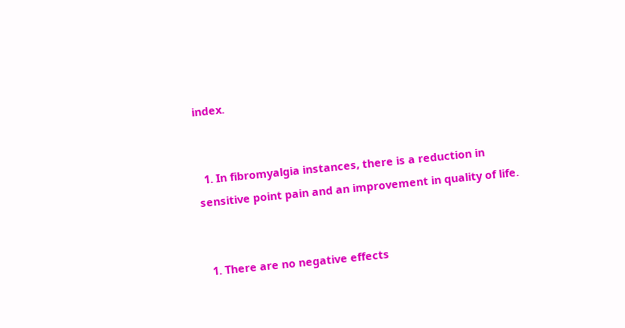index.


  1. In fibromyalgia instances, there is a reduction in sensitive point pain and an improvement in quality of life.


  1. There are no negative effects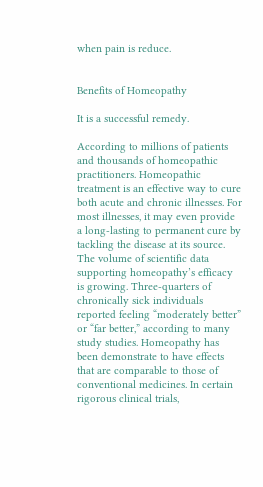when pain is reduce.


Benefits of Homeopathy

It is a successful remedy.

According to millions of patients and thousands of homeopathic practitioners. Homeopathic treatment is an effective way to cure both acute and chronic illnesses. For most illnesses, it may even provide a long-lasting to permanent cure by tackling the disease at its source. The volume of scientific data supporting homeopathy’s efficacy is growing. Three-quarters of chronically sick individuals reported feeling “moderately better” or “far better,” according to many study studies. Homeopathy has been demonstrate to have effects that are comparable to those of conventional medicines. In certain rigorous clinical trials,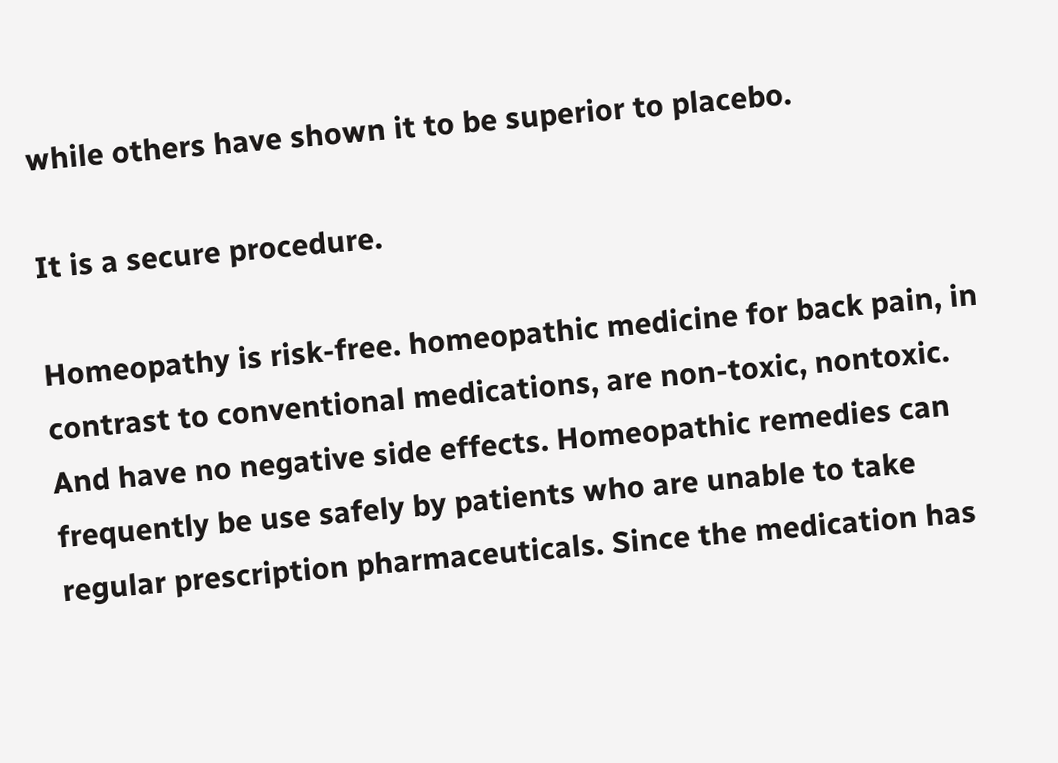while others have shown it to be superior to placebo.

It is a secure procedure.

Homeopathy is risk-free. homeopathic medicine for back pain, in contrast to conventional medications, are non-toxic, nontoxic. And have no negative side effects. Homeopathic remedies can frequently be use safely by patients who are unable to take regular prescription pharmaceuticals. Since the medication has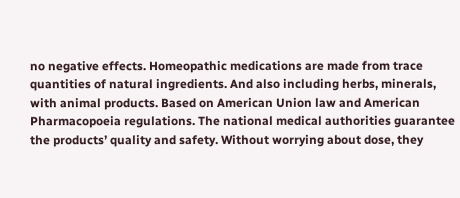no negative effects. Homeopathic medications are made from trace quantities of natural ingredients. And also including herbs, minerals, with animal products. Based on American Union law and American Pharmacopoeia regulations. The national medical authorities guarantee the products’ quality and safety. Without worrying about dose, they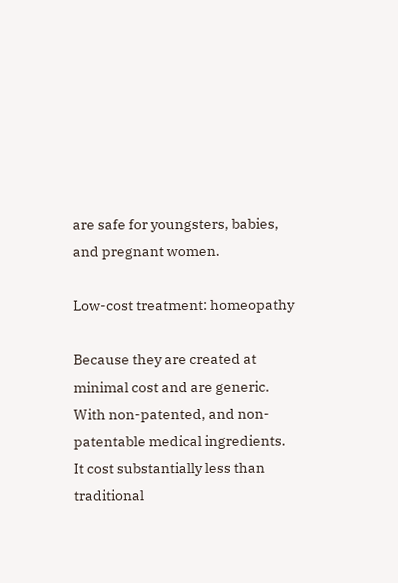are safe for youngsters, babies, and pregnant women.

Low-cost treatment: homeopathy

Because they are created at minimal cost and are generic. With non-patented, and non-patentable medical ingredients. It cost substantially less than traditional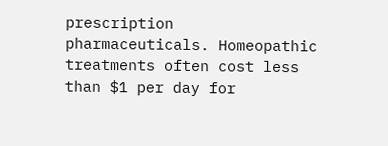prescription pharmaceuticals. Homeopathic treatments often cost less than $1 per day for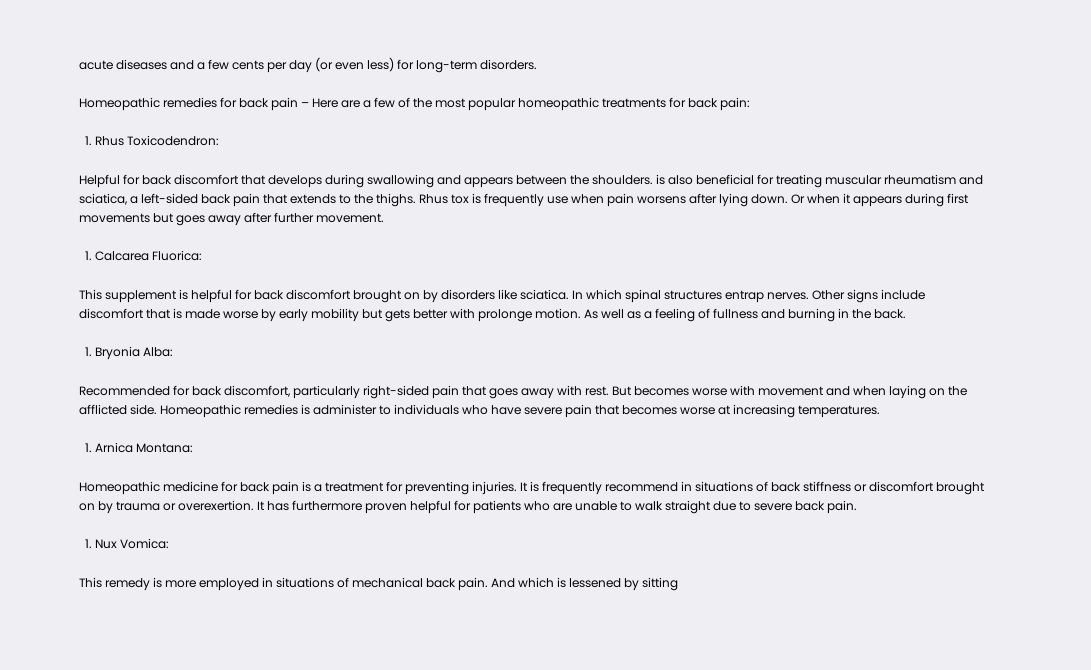acute diseases and a few cents per day (or even less) for long-term disorders.

Homeopathic remedies for back pain – Here are a few of the most popular homeopathic treatments for back pain:

  1. Rhus Toxicodendron:

Helpful for back discomfort that develops during swallowing and appears between the shoulders. is also beneficial for treating muscular rheumatism and sciatica, a left-sided back pain that extends to the thighs. Rhus tox is frequently use when pain worsens after lying down. Or when it appears during first movements but goes away after further movement.

  1. Calcarea Fluorica:

This supplement is helpful for back discomfort brought on by disorders like sciatica. In which spinal structures entrap nerves. Other signs include discomfort that is made worse by early mobility but gets better with prolonge motion. As well as a feeling of fullness and burning in the back.

  1. Bryonia Alba:

Recommended for back discomfort, particularly right-sided pain that goes away with rest. But becomes worse with movement and when laying on the afflicted side. Homeopathic remedies is administer to individuals who have severe pain that becomes worse at increasing temperatures.

  1. Arnica Montana:

Homeopathic medicine for back pain is a treatment for preventing injuries. It is frequently recommend in situations of back stiffness or discomfort brought on by trauma or overexertion. It has furthermore proven helpful for patients who are unable to walk straight due to severe back pain.

  1. Nux Vomica:

This remedy is more employed in situations of mechanical back pain. And which is lessened by sitting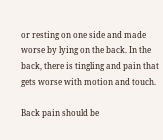or resting on one side and made worse by lying on the back. In the back, there is tingling and pain that gets worse with motion and touch.

Back pain should be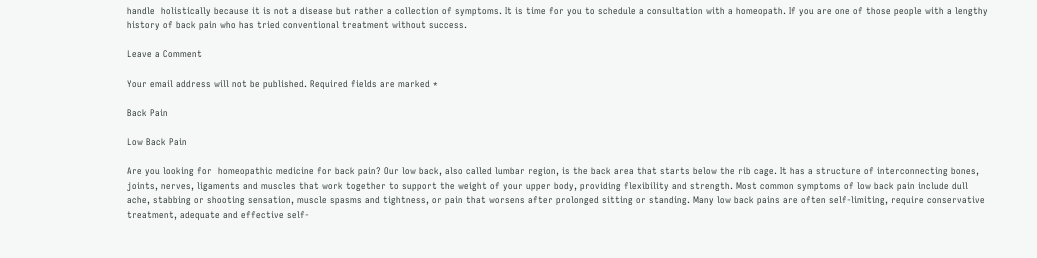handle  holistically because it is not a disease but rather a collection of symptoms. It is time for you to schedule a consultation with a homeopath. If you are one of those people with a lengthy history of back pain who has tried conventional treatment without success.

Leave a Comment

Your email address will not be published. Required fields are marked *

Back Pain

Low Back Pain

Are you looking for  homeopathic medicine for back pain? Our low back, also called lumbar region, is the back area that starts below the rib cage. It has a structure of interconnecting bones, joints, nerves, ligaments and muscles that work together to support the weight of your upper body, providing flexibility and strength. Most common symptoms of low back pain include dull ache, stabbing or shooting sensation, muscle spasms and tightness, or pain that worsens after prolonged sitting or standing. Many low back pains are often self-limiting, require conservative treatment, adequate and effective self-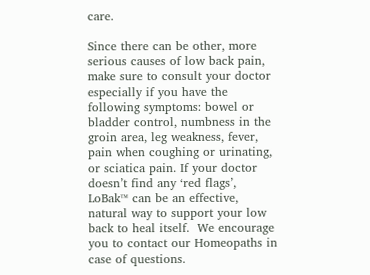care.

Since there can be other, more serious causes of low back pain, make sure to consult your doctor especially if you have the following symptoms: bowel or bladder control, numbness in the groin area, leg weakness, fever, pain when coughing or urinating, or sciatica pain. If your doctor doesn’t find any ‘red flags’, LoBak™ can be an effective, natural way to support your low back to heal itself.  We encourage you to contact our Homeopaths in case of questions.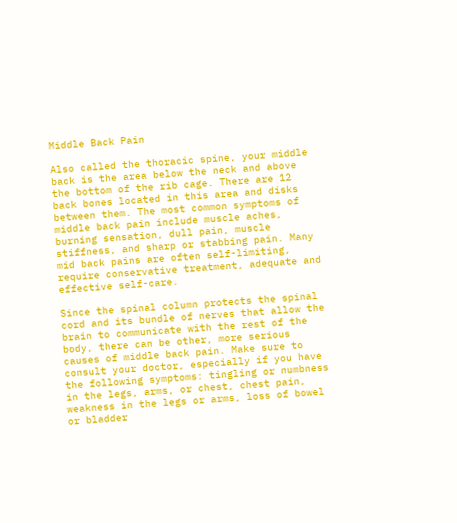Middle Back Pain

Also called the thoracic spine, your middle back is the area below the neck and above the bottom of the rib cage. There are 12 back bones located in this area and disks between them. The most common symptoms of middle back pain include muscle aches, burning sensation, dull pain, muscle stiffness, and sharp or stabbing pain. Many mid back pains are often self-limiting, require conservative treatment, adequate and effective self-care.

Since the spinal column protects the spinal cord and its bundle of nerves that allow the brain to communicate with the rest of the body, there can be other, more serious causes of middle back pain. Make sure to consult your doctor, especially if you have the following symptoms: tingling or numbness in the legs, arms, or chest, chest pain, weakness in the legs or arms, loss of bowel or bladder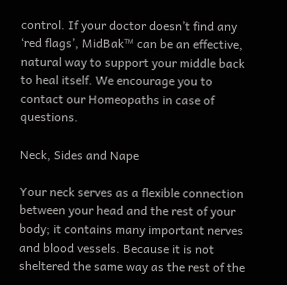control. If your doctor doesn’t find any ‘red flags’, MidBak™ can be an effective, natural way to support your middle back to heal itself. We encourage you to contact our Homeopaths in case of questions.

Neck, Sides and Nape

Your neck serves as a flexible connection between your head and the rest of your body; it contains many important nerves and blood vessels. Because it is not sheltered the same way as the rest of the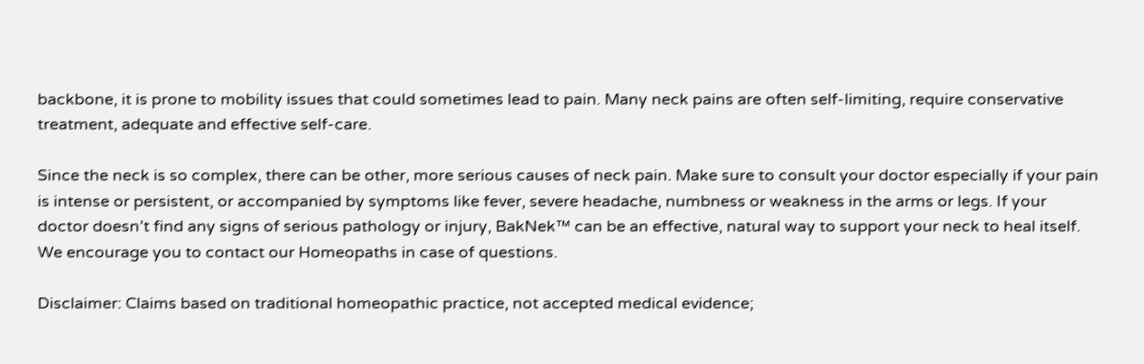backbone, it is prone to mobility issues that could sometimes lead to pain. Many neck pains are often self-limiting, require conservative treatment, adequate and effective self-care.

Since the neck is so complex, there can be other, more serious causes of neck pain. Make sure to consult your doctor especially if your pain is intense or persistent, or accompanied by symptoms like fever, severe headache, numbness or weakness in the arms or legs. If your doctor doesn’t find any signs of serious pathology or injury, BakNek™ can be an effective, natural way to support your neck to heal itself. We encourage you to contact our Homeopaths in case of questions.

Disclaimer: Claims based on traditional homeopathic practice, not accepted medical evidence;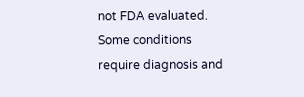not FDA evaluated. Some conditions require diagnosis and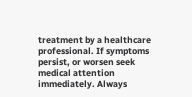treatment by a healthcare professional. If symptoms persist, or worsen seek medical attention immediately. Always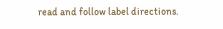read and follow label directions.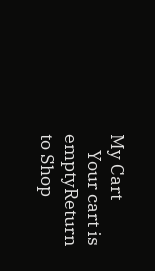My Cart
    Your cart is emptyReturn to Shop